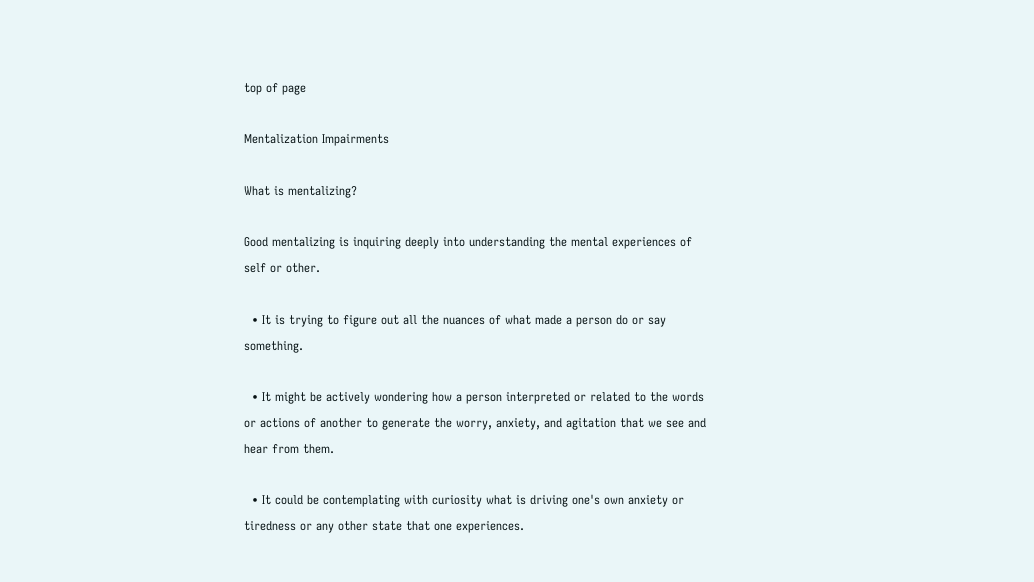top of page

Mentalization Impairments

What is mentalizing?

Good mentalizing is inquiring deeply into understanding the mental experiences of self or other.

  • It is trying to figure out all the nuances of what made a person do or say something.

  • It might be actively wondering how a person interpreted or related to the words or actions of another to generate the worry, anxiety, and agitation that we see and hear from them.

  • It could be contemplating with curiosity what is driving one's own anxiety or tiredness or any other state that one experiences.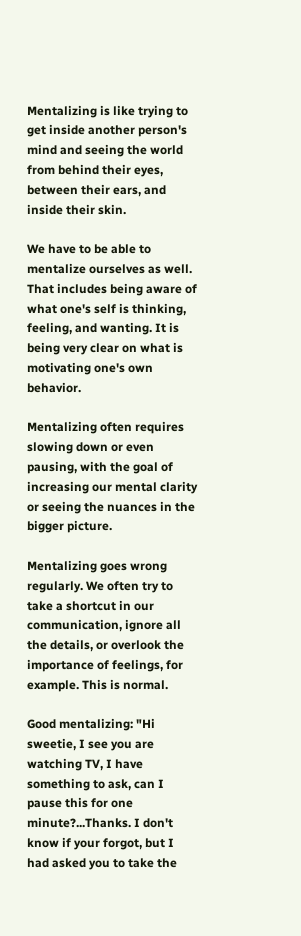Mentalizing is like trying to get inside another person's mind and seeing the world from behind their eyes, between their ears, and inside their skin.

We have to be able to mentalize ourselves as well. That includes being aware of what one's self is thinking, feeling, and wanting. It is being very clear on what is motivating one's own behavior.

Mentalizing often requires slowing down or even pausing, with the goal of increasing our mental clarity or seeing the nuances in the bigger picture.

Mentalizing goes wrong regularly. We often try to take a shortcut in our communication, ignore all the details, or overlook the importance of feelings, for example. This is normal.

Good mentalizing: "Hi sweetie, I see you are watching TV, I have something to ask, can I pause this for one minute?...Thanks. I don't know if your forgot, but I had asked you to take the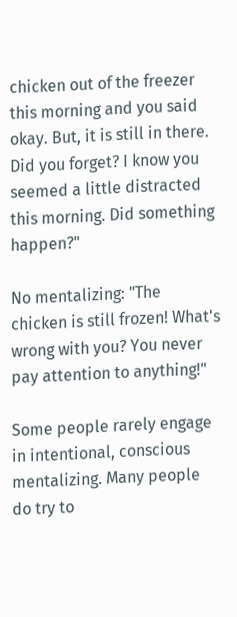chicken out of the freezer this morning and you said okay. But, it is still in there. Did you forget? I know you seemed a little distracted this morning. Did something happen?"

No mentalizing: "The chicken is still frozen! What's wrong with you? You never pay attention to anything!"

Some people rarely engage in intentional, conscious mentalizing. Many people do try to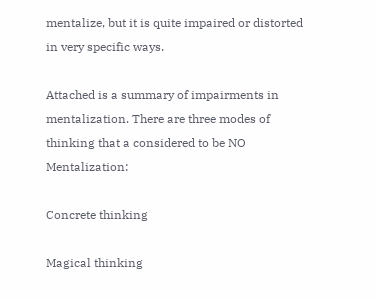mentalize, but it is quite impaired or distorted in very specific ways.

Attached is a summary of impairments in mentalization. There are three modes of thinking that a considered to be NO Mentalization:

Concrete thinking

Magical thinking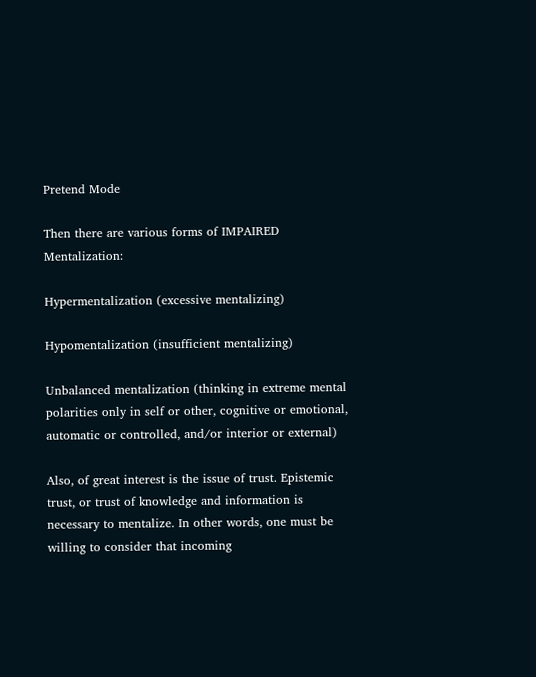Pretend Mode

Then there are various forms of IMPAIRED Mentalization:

Hypermentalization (excessive mentalizing)

Hypomentalization (insufficient mentalizing)

Unbalanced mentalization (thinking in extreme mental polarities only in self or other, cognitive or emotional, automatic or controlled, and/or interior or external)

Also, of great interest is the issue of trust. Epistemic trust, or trust of knowledge and information is necessary to mentalize. In other words, one must be willing to consider that incoming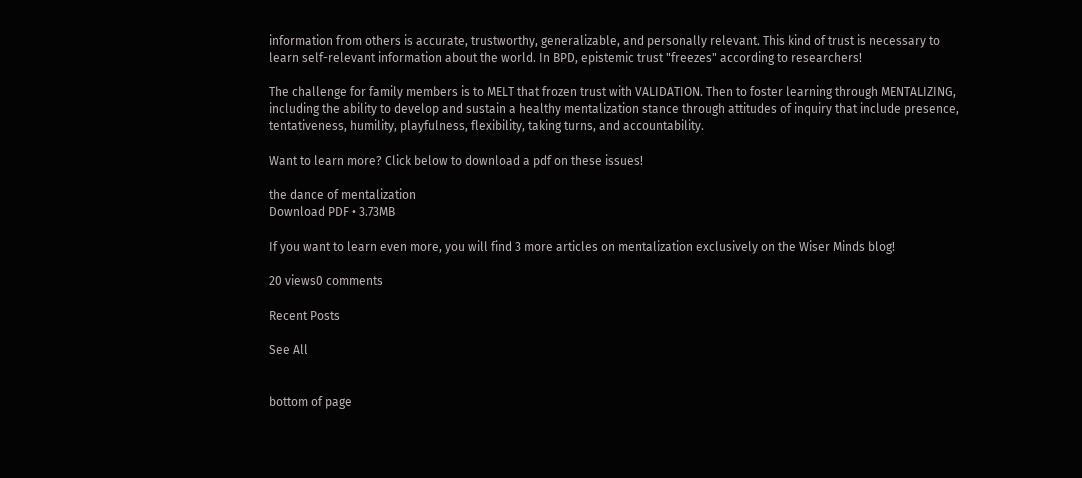information from others is accurate, trustworthy, generalizable, and personally relevant. This kind of trust is necessary to learn self-relevant information about the world. In BPD, epistemic trust "freezes" according to researchers!

The challenge for family members is to MELT that frozen trust with VALIDATION. Then to foster learning through MENTALIZING, including the ability to develop and sustain a healthy mentalization stance through attitudes of inquiry that include presence, tentativeness, humility, playfulness, flexibility, taking turns, and accountability.

Want to learn more? Click below to download a pdf on these issues!

the dance of mentalization
Download PDF • 3.73MB

If you want to learn even more, you will find 3 more articles on mentalization exclusively on the Wiser Minds blog!

20 views0 comments

Recent Posts

See All


bottom of page